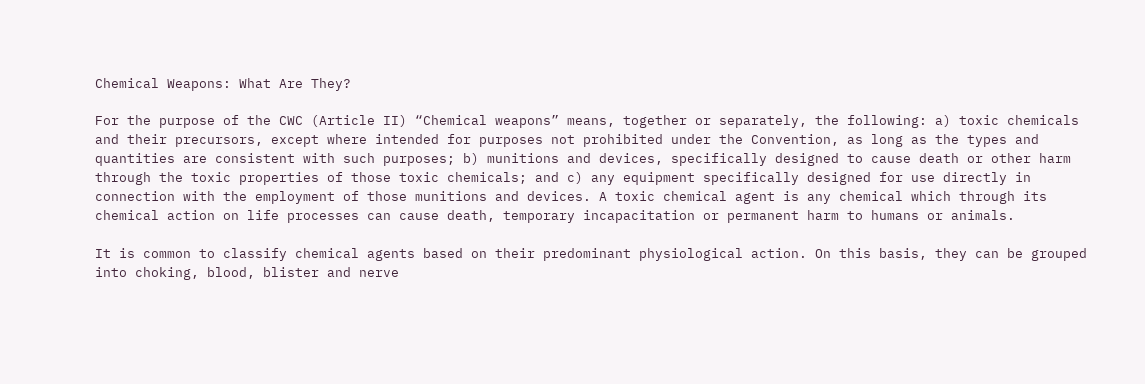Chemical Weapons: What Are They?

For the purpose of the CWC (Article II) “Chemical weapons” means, together or separately, the following: a) toxic chemicals and their precursors, except where intended for purposes not prohibited under the Convention, as long as the types and quantities are consistent with such purposes; b) munitions and devices, specifically designed to cause death or other harm through the toxic properties of those toxic chemicals; and c) any equipment specifically designed for use directly in connection with the employment of those munitions and devices. A toxic chemical agent is any chemical which through its chemical action on life processes can cause death, temporary incapacitation or permanent harm to humans or animals.

It is common to classify chemical agents based on their predominant physiological action. On this basis, they can be grouped into choking, blood, blister and nerve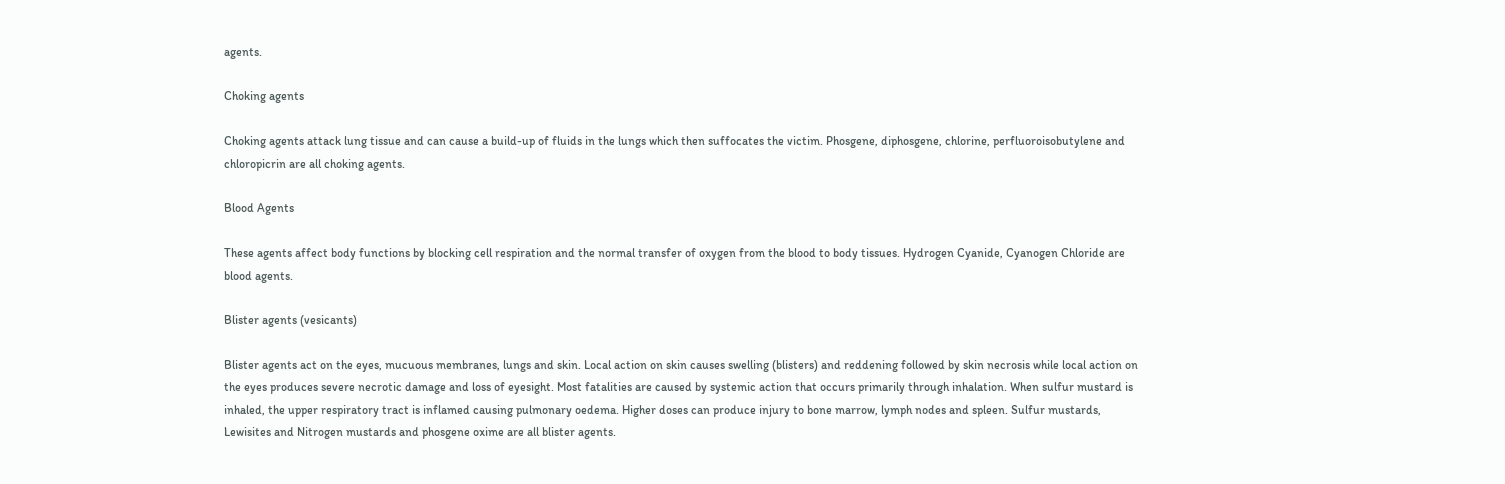agents.

Choking agents

Choking agents attack lung tissue and can cause a build-up of fluids in the lungs which then suffocates the victim. Phosgene, diphosgene, chlorine, perfluoroisobutylene and chloropicrin are all choking agents.

Blood Agents

These agents affect body functions by blocking cell respiration and the normal transfer of oxygen from the blood to body tissues. Hydrogen Cyanide, Cyanogen Chloride are blood agents.

Blister agents (vesicants)

Blister agents act on the eyes, mucuous membranes, lungs and skin. Local action on skin causes swelling (blisters) and reddening followed by skin necrosis while local action on the eyes produces severe necrotic damage and loss of eyesight. Most fatalities are caused by systemic action that occurs primarily through inhalation. When sulfur mustard is inhaled, the upper respiratory tract is inflamed causing pulmonary oedema. Higher doses can produce injury to bone marrow, lymph nodes and spleen. Sulfur mustards, Lewisites and Nitrogen mustards and phosgene oxime are all blister agents.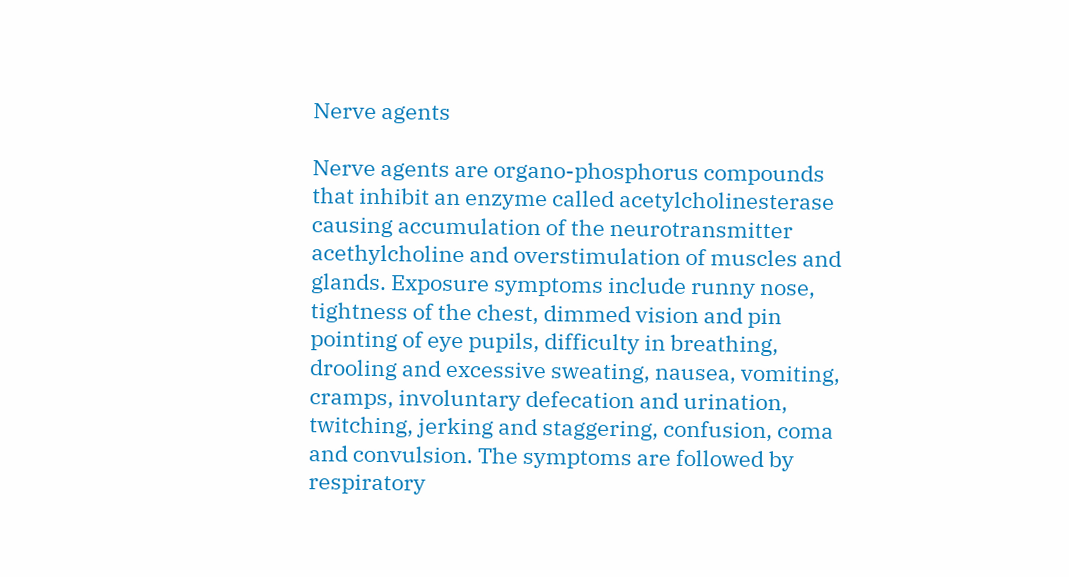Nerve agents

Nerve agents are organo-phosphorus compounds that inhibit an enzyme called acetylcholinesterase causing accumulation of the neurotransmitter acethylcholine and overstimulation of muscles and glands. Exposure symptoms include runny nose, tightness of the chest, dimmed vision and pin pointing of eye pupils, difficulty in breathing, drooling and excessive sweating, nausea, vomiting, cramps, involuntary defecation and urination, twitching, jerking and staggering, confusion, coma and convulsion. The symptoms are followed by respiratory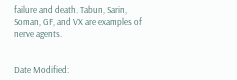failure and death. Tabun, Sarin, Soman, GF, and VX are examples of nerve agents.


Date Modified: